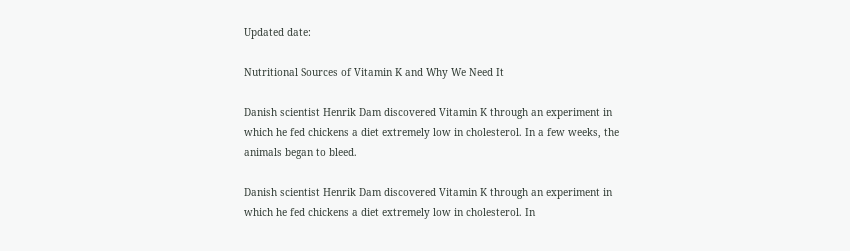Updated date:

Nutritional Sources of Vitamin K and Why We Need It

Danish scientist Henrik Dam discovered Vitamin K through an experiment in which he fed chickens a diet extremely low in cholesterol. In a few weeks, the animals began to bleed.

Danish scientist Henrik Dam discovered Vitamin K through an experiment in which he fed chickens a diet extremely low in cholesterol. In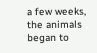a few weeks, the animals began to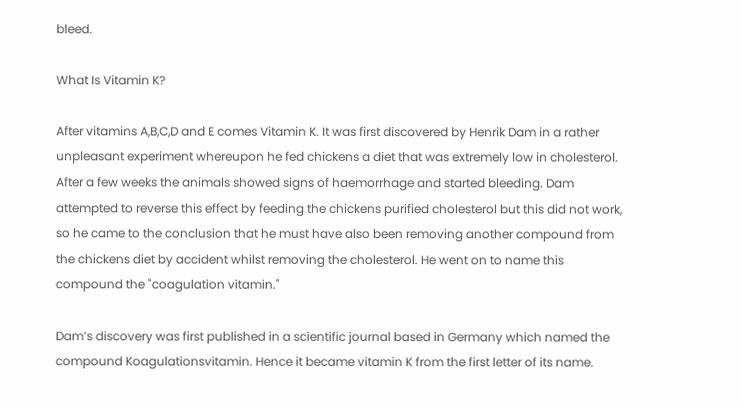bleed.

What Is Vitamin K?

After vitamins A,B,C,D and E comes Vitamin K. It was first discovered by Henrik Dam in a rather unpleasant experiment whereupon he fed chickens a diet that was extremely low in cholesterol. After a few weeks the animals showed signs of haemorrhage and started bleeding. Dam attempted to reverse this effect by feeding the chickens purified cholesterol but this did not work, so he came to the conclusion that he must have also been removing another compound from the chickens diet by accident whilst removing the cholesterol. He went on to name this compound the "coagulation vitamin."

Dam’s discovery was first published in a scientific journal based in Germany which named the compound Koagulationsvitamin. Hence it became vitamin K from the first letter of its name.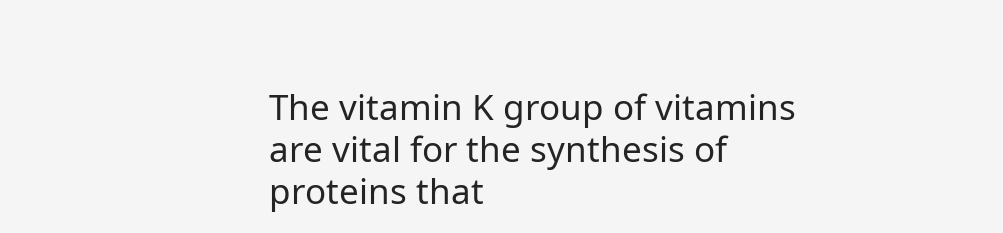The vitamin K group of vitamins are vital for the synthesis of proteins that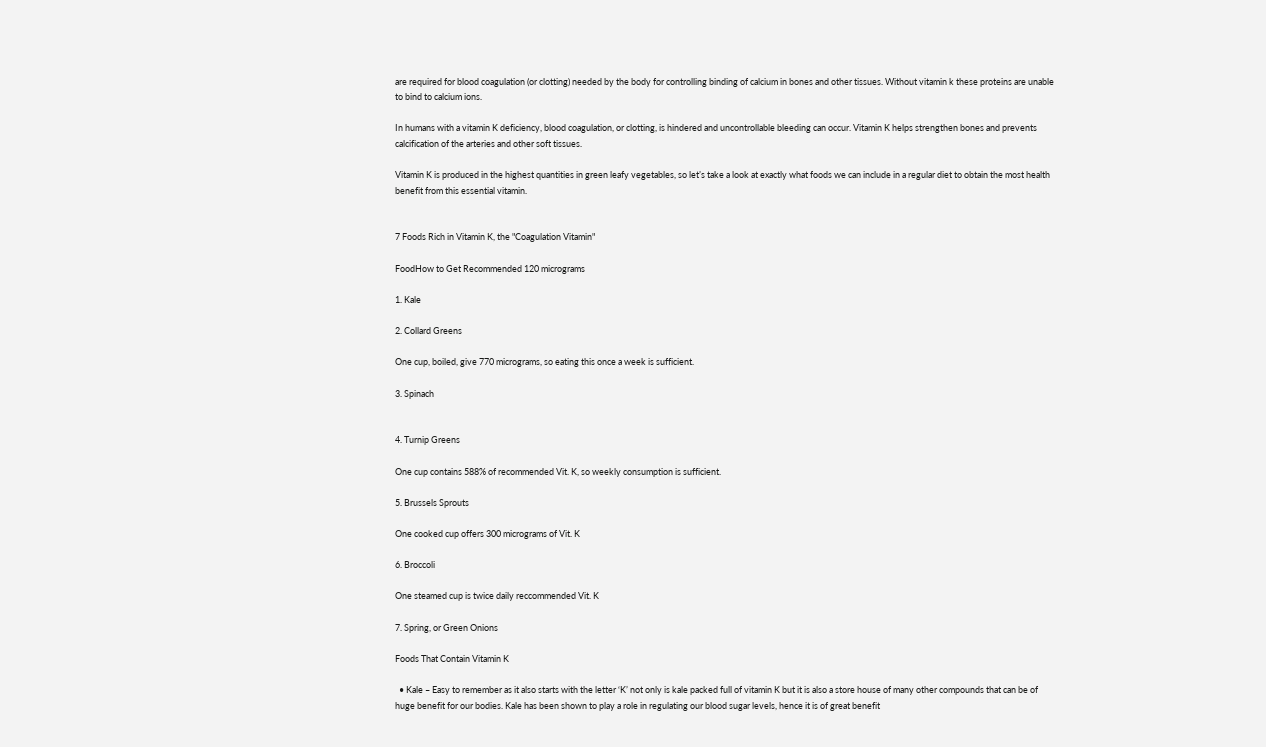are required for blood coagulation (or clotting) needed by the body for controlling binding of calcium in bones and other tissues. Without vitamin k these proteins are unable to bind to calcium ions.

In humans with a vitamin K deficiency, blood coagulation, or clotting, is hindered and uncontrollable bleeding can occur. Vitamin K helps strengthen bones and prevents calcification of the arteries and other soft tissues.

Vitamin K is produced in the highest quantities in green leafy vegetables, so let’s take a look at exactly what foods we can include in a regular diet to obtain the most health benefit from this essential vitamin.


7 Foods Rich in Vitamin K, the "Coagulation Vitamin"

FoodHow to Get Recommended 120 micrograms

1. Kale

2. Collard Greens

One cup, boiled, give 770 micrograms, so eating this once a week is sufficient.

3. Spinach


4. Turnip Greens

One cup contains 588% of recommended Vit. K, so weekly consumption is sufficient.

5. Brussels Sprouts

One cooked cup offers 300 micrograms of Vit. K

6. Broccoli

One steamed cup is twice daily reccommended Vit. K

7. Spring, or Green Onions

Foods That Contain Vitamin K

  • Kale – Easy to remember as it also starts with the letter ‘K’ not only is kale packed full of vitamin K but it is also a store house of many other compounds that can be of huge benefit for our bodies. Kale has been shown to play a role in regulating our blood sugar levels, hence it is of great benefit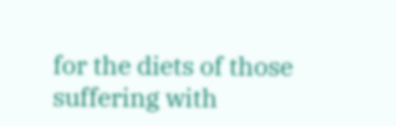for the diets of those suffering with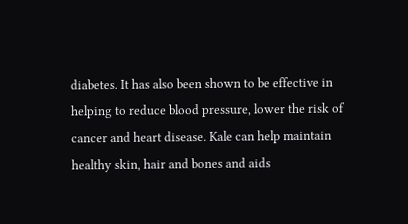diabetes. It has also been shown to be effective in helping to reduce blood pressure, lower the risk of cancer and heart disease. Kale can help maintain healthy skin, hair and bones and aids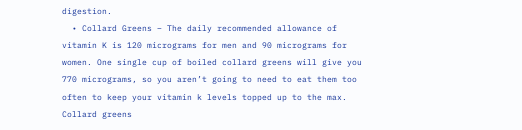digestion.
  • Collard Greens – The daily recommended allowance of vitamin K is 120 micrograms for men and 90 micrograms for women. One single cup of boiled collard greens will give you 770 micrograms, so you aren’t going to need to eat them too often to keep your vitamin k levels topped up to the max. Collard greens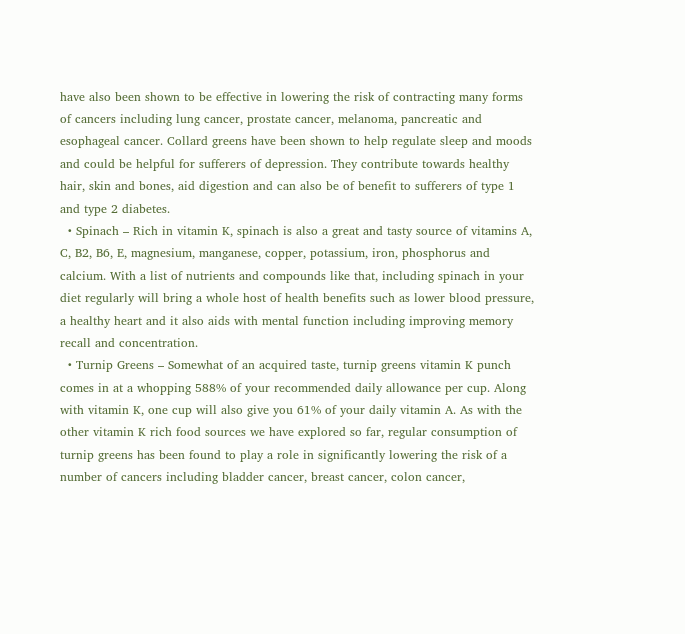have also been shown to be effective in lowering the risk of contracting many forms of cancers including lung cancer, prostate cancer, melanoma, pancreatic and esophageal cancer. Collard greens have been shown to help regulate sleep and moods and could be helpful for sufferers of depression. They contribute towards healthy hair, skin and bones, aid digestion and can also be of benefit to sufferers of type 1 and type 2 diabetes.
  • Spinach – Rich in vitamin K, spinach is also a great and tasty source of vitamins A, C, B2, B6, E, magnesium, manganese, copper, potassium, iron, phosphorus and calcium. With a list of nutrients and compounds like that, including spinach in your diet regularly will bring a whole host of health benefits such as lower blood pressure, a healthy heart and it also aids with mental function including improving memory recall and concentration.
  • Turnip Greens – Somewhat of an acquired taste, turnip greens vitamin K punch comes in at a whopping 588% of your recommended daily allowance per cup. Along with vitamin K, one cup will also give you 61% of your daily vitamin A. As with the other vitamin K rich food sources we have explored so far, regular consumption of turnip greens has been found to play a role in significantly lowering the risk of a number of cancers including bladder cancer, breast cancer, colon cancer,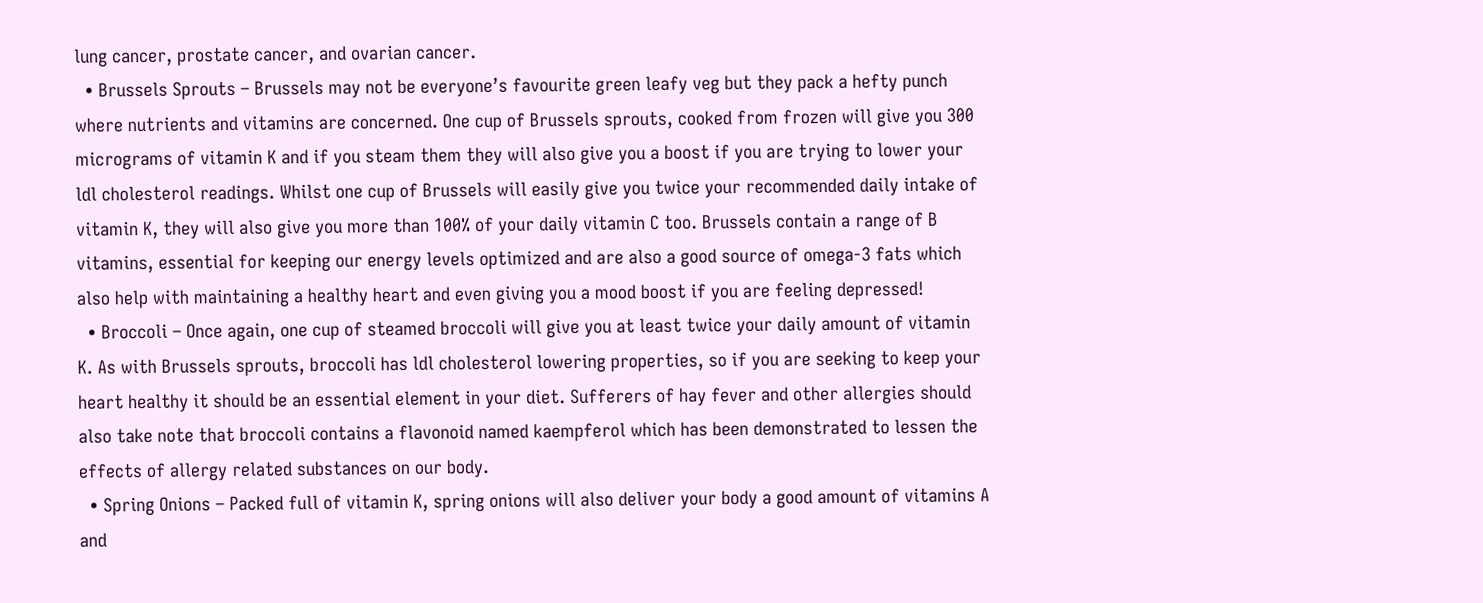lung cancer, prostate cancer, and ovarian cancer.
  • Brussels Sprouts – Brussels may not be everyone’s favourite green leafy veg but they pack a hefty punch where nutrients and vitamins are concerned. One cup of Brussels sprouts, cooked from frozen will give you 300 micrograms of vitamin K and if you steam them they will also give you a boost if you are trying to lower your ldl cholesterol readings. Whilst one cup of Brussels will easily give you twice your recommended daily intake of vitamin K, they will also give you more than 100% of your daily vitamin C too. Brussels contain a range of B vitamins, essential for keeping our energy levels optimized and are also a good source of omega-3 fats which also help with maintaining a healthy heart and even giving you a mood boost if you are feeling depressed!
  • Broccoli – Once again, one cup of steamed broccoli will give you at least twice your daily amount of vitamin K. As with Brussels sprouts, broccoli has ldl cholesterol lowering properties, so if you are seeking to keep your heart healthy it should be an essential element in your diet. Sufferers of hay fever and other allergies should also take note that broccoli contains a flavonoid named kaempferol which has been demonstrated to lessen the effects of allergy related substances on our body.
  • Spring Onions – Packed full of vitamin K, spring onions will also deliver your body a good amount of vitamins A and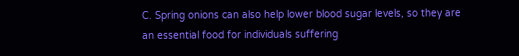C. Spring onions can also help lower blood sugar levels, so they are an essential food for individuals suffering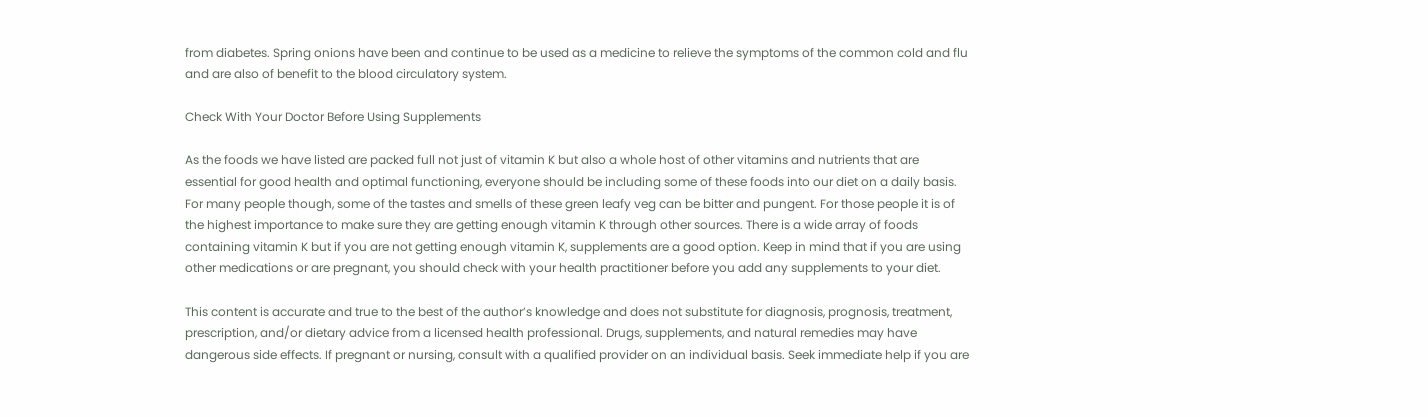from diabetes. Spring onions have been and continue to be used as a medicine to relieve the symptoms of the common cold and flu and are also of benefit to the blood circulatory system.

Check With Your Doctor Before Using Supplements

As the foods we have listed are packed full not just of vitamin K but also a whole host of other vitamins and nutrients that are essential for good health and optimal functioning, everyone should be including some of these foods into our diet on a daily basis. For many people though, some of the tastes and smells of these green leafy veg can be bitter and pungent. For those people it is of the highest importance to make sure they are getting enough vitamin K through other sources. There is a wide array of foods containing vitamin K but if you are not getting enough vitamin K, supplements are a good option. Keep in mind that if you are using other medications or are pregnant, you should check with your health practitioner before you add any supplements to your diet.

This content is accurate and true to the best of the author’s knowledge and does not substitute for diagnosis, prognosis, treatment, prescription, and/or dietary advice from a licensed health professional. Drugs, supplements, and natural remedies may have dangerous side effects. If pregnant or nursing, consult with a qualified provider on an individual basis. Seek immediate help if you are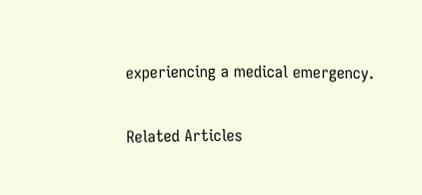experiencing a medical emergency.

Related Articles